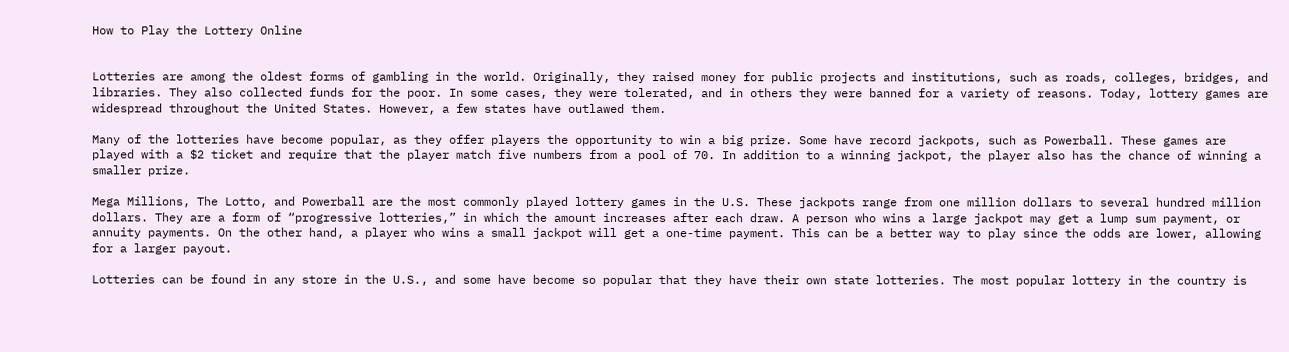How to Play the Lottery Online


Lotteries are among the oldest forms of gambling in the world. Originally, they raised money for public projects and institutions, such as roads, colleges, bridges, and libraries. They also collected funds for the poor. In some cases, they were tolerated, and in others they were banned for a variety of reasons. Today, lottery games are widespread throughout the United States. However, a few states have outlawed them.

Many of the lotteries have become popular, as they offer players the opportunity to win a big prize. Some have record jackpots, such as Powerball. These games are played with a $2 ticket and require that the player match five numbers from a pool of 70. In addition to a winning jackpot, the player also has the chance of winning a smaller prize.

Mega Millions, The Lotto, and Powerball are the most commonly played lottery games in the U.S. These jackpots range from one million dollars to several hundred million dollars. They are a form of “progressive lotteries,” in which the amount increases after each draw. A person who wins a large jackpot may get a lump sum payment, or annuity payments. On the other hand, a player who wins a small jackpot will get a one-time payment. This can be a better way to play since the odds are lower, allowing for a larger payout.

Lotteries can be found in any store in the U.S., and some have become so popular that they have their own state lotteries. The most popular lottery in the country is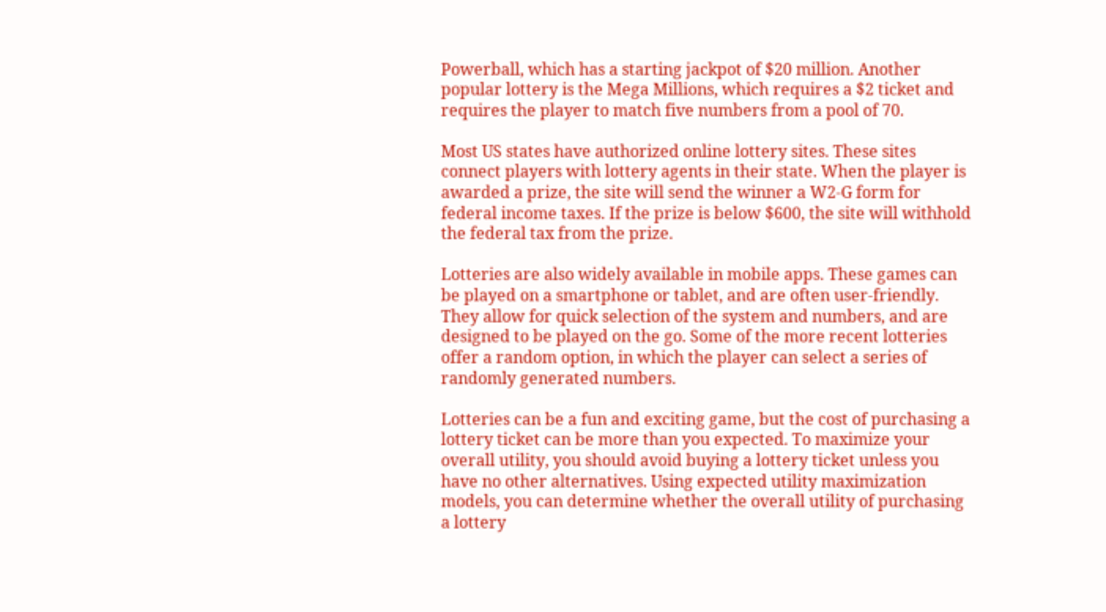Powerball, which has a starting jackpot of $20 million. Another popular lottery is the Mega Millions, which requires a $2 ticket and requires the player to match five numbers from a pool of 70.

Most US states have authorized online lottery sites. These sites connect players with lottery agents in their state. When the player is awarded a prize, the site will send the winner a W2-G form for federal income taxes. If the prize is below $600, the site will withhold the federal tax from the prize.

Lotteries are also widely available in mobile apps. These games can be played on a smartphone or tablet, and are often user-friendly. They allow for quick selection of the system and numbers, and are designed to be played on the go. Some of the more recent lotteries offer a random option, in which the player can select a series of randomly generated numbers.

Lotteries can be a fun and exciting game, but the cost of purchasing a lottery ticket can be more than you expected. To maximize your overall utility, you should avoid buying a lottery ticket unless you have no other alternatives. Using expected utility maximization models, you can determine whether the overall utility of purchasing a lottery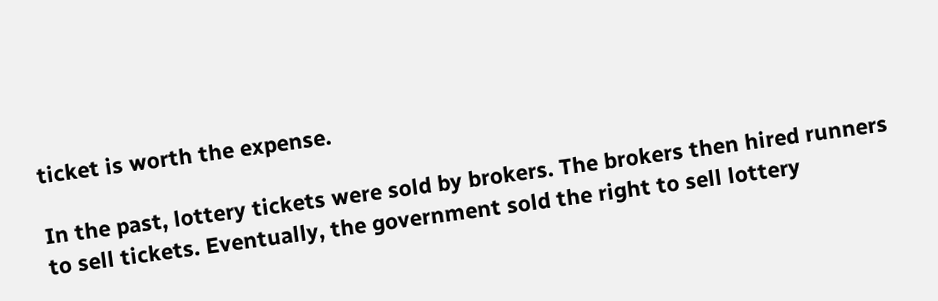ticket is worth the expense.

In the past, lottery tickets were sold by brokers. The brokers then hired runners to sell tickets. Eventually, the government sold the right to sell lottery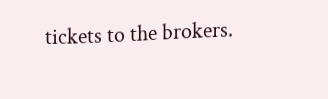tickets to the brokers.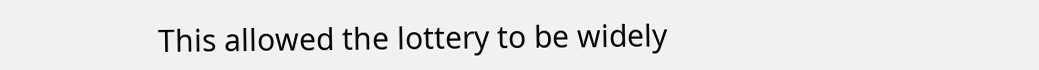This allowed the lottery to be widely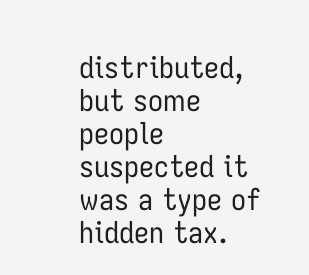distributed, but some people suspected it was a type of hidden tax.